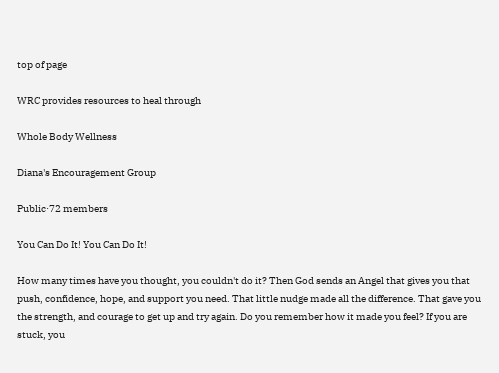top of page

WRC provides resources to heal through

Whole Body Wellness

Diana's Encouragement Group

Public·72 members

You Can Do It! You Can Do It!

How many times have you thought, you couldn't do it? Then God sends an Angel that gives you that push, confidence, hope, and support you need. That little nudge made all the difference. That gave you the strength, and courage to get up and try again. Do you remember how it made you feel? If you are stuck, you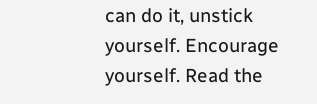can do it, unstick yourself. Encourage yourself. Read the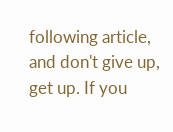following article, and don't give up, get up. If you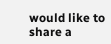would like to share a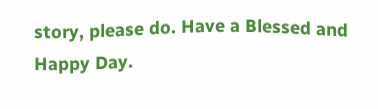story, please do. Have a Blessed and Happy Day.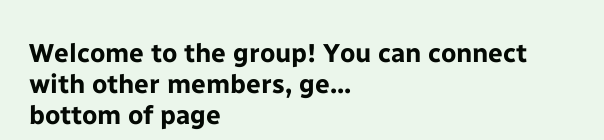Welcome to the group! You can connect with other members, ge...
bottom of page